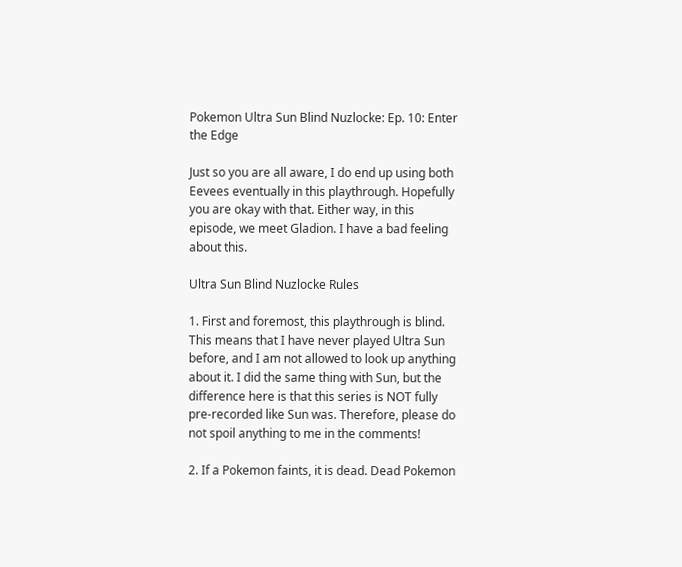Pokemon Ultra Sun Blind Nuzlocke: Ep. 10: Enter the Edge

Just so you are all aware, I do end up using both Eevees eventually in this playthrough. Hopefully you are okay with that. Either way, in this episode, we meet Gladion. I have a bad feeling about this.

Ultra Sun Blind Nuzlocke Rules

1. First and foremost, this playthrough is blind. This means that I have never played Ultra Sun before, and I am not allowed to look up anything about it. I did the same thing with Sun, but the difference here is that this series is NOT fully pre-recorded like Sun was. Therefore, please do not spoil anything to me in the comments!

2. If a Pokemon faints, it is dead. Dead Pokemon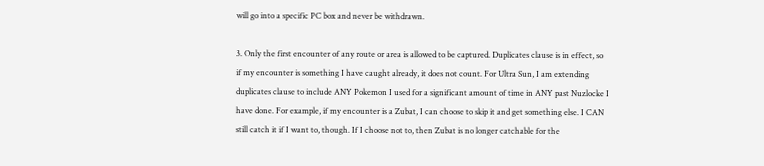will go into a specific PC box and never be withdrawn.

3. Only the first encounter of any route or area is allowed to be captured. Duplicates clause is in effect, so if my encounter is something I have caught already, it does not count. For Ultra Sun, I am extending duplicates clause to include ANY Pokemon I used for a significant amount of time in ANY past Nuzlocke I have done. For example, if my encounter is a Zubat, I can choose to skip it and get something else. I CAN still catch it if I want to, though. If I choose not to, then Zubat is no longer catchable for the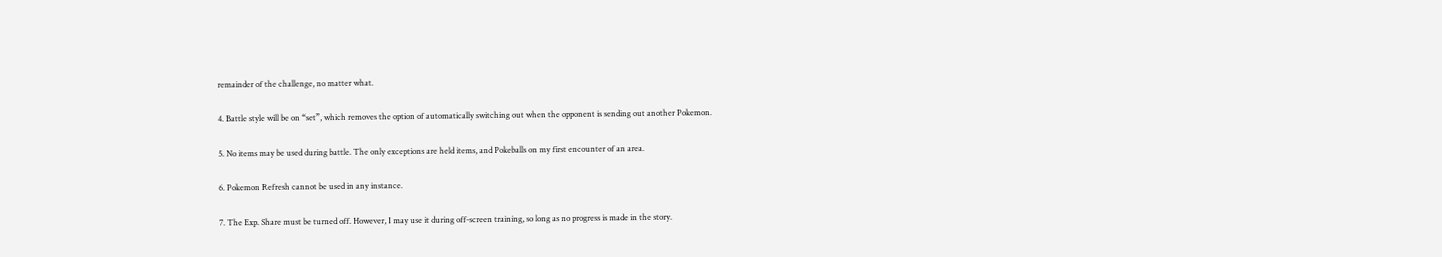remainder of the challenge, no matter what.

4. Battle style will be on “set”, which removes the option of automatically switching out when the opponent is sending out another Pokemon.

5. No items may be used during battle. The only exceptions are held items, and Pokeballs on my first encounter of an area.

6. Pokemon Refresh cannot be used in any instance.

7. The Exp. Share must be turned off. However, I may use it during off-screen training, so long as no progress is made in the story.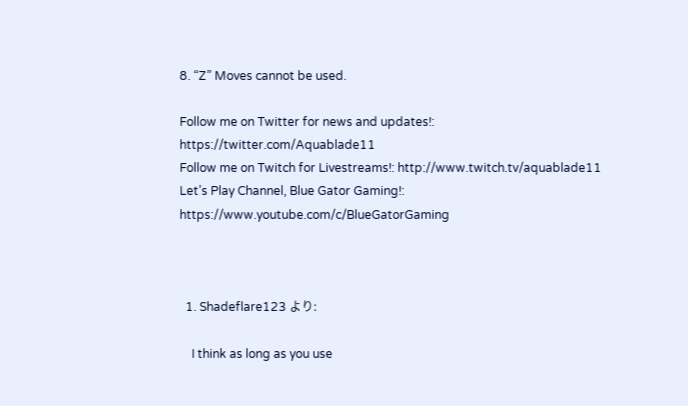8. “Z” Moves cannot be used.

Follow me on Twitter for news and updates!: https://twitter.com/Aquablade11
Follow me on Twitch for Livestreams!: http://www.twitch.tv/aquablade11
Let’s Play Channel, Blue Gator Gaming!: https://www.youtube.com/c/BlueGatorGaming



  1. Shadeflare123 より:

    I think as long as you use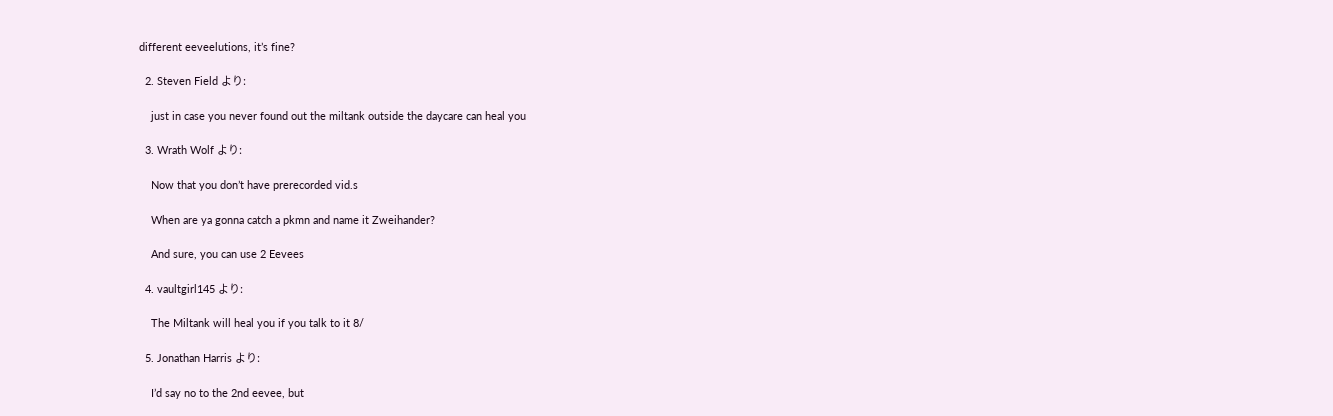different eeveelutions, it’s fine?

  2. Steven Field より:

    just in case you never found out the miltank outside the daycare can heal you

  3. Wrath Wolf より:

    Now that you don’t have prerecorded vid.s

    When are ya gonna catch a pkmn and name it Zweihander?

    And sure, you can use 2 Eevees

  4. vaultgirl145 より:

    The Miltank will heal you if you talk to it 8/

  5. Jonathan Harris より:

    I’d say no to the 2nd eevee, but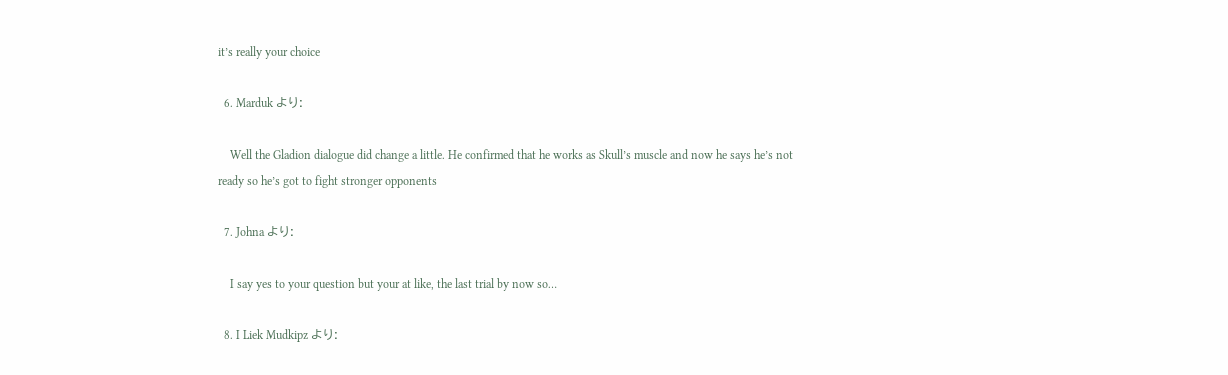it’s really your choice

  6. Marduk より:

    Well the Gladion dialogue did change a little. He confirmed that he works as Skull’s muscle and now he says he’s not ready so he’s got to fight stronger opponents

  7. Johna より:

    I say yes to your question but your at like, the last trial by now so…

  8. I Liek Mudkipz より: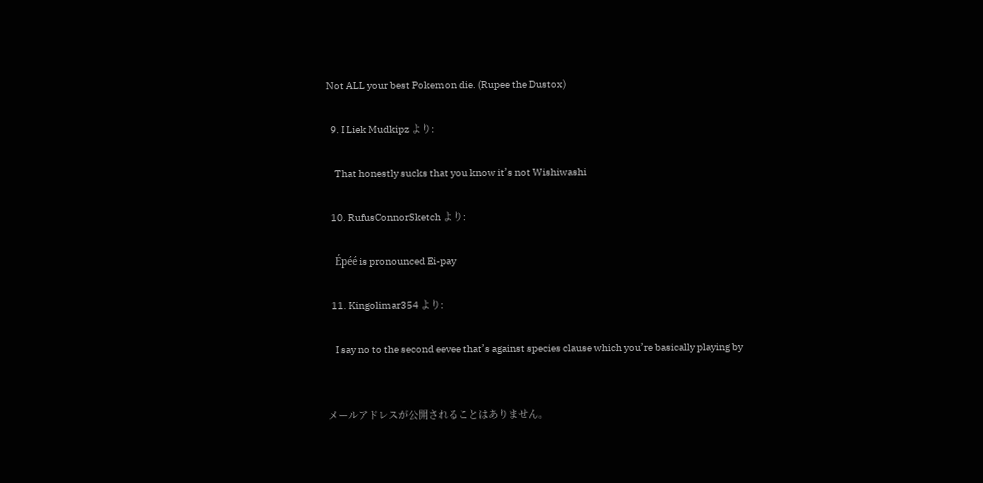Not ALL your best Pokemon die. (Rupee the Dustox)

  9. I Liek Mudkipz より:

    That honestly sucks that you know it’s not Wishiwashi

  10. RufusConnorSketch より:

    Épéé is pronounced Ei-pay

  11. Kingolimar354 より:

    I say no to the second eevee that’s against species clause which you’re basically playing by


メールアドレスが公開されることはありません。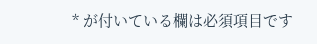* が付いている欄は必須項目です